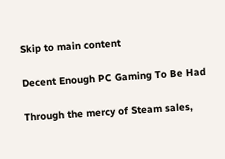Skip to main content

Decent Enough PC Gaming To Be Had

Through the mercy of Steam sales,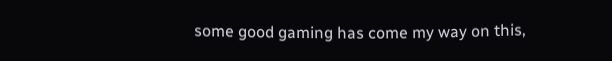some good gaming has come my way on this,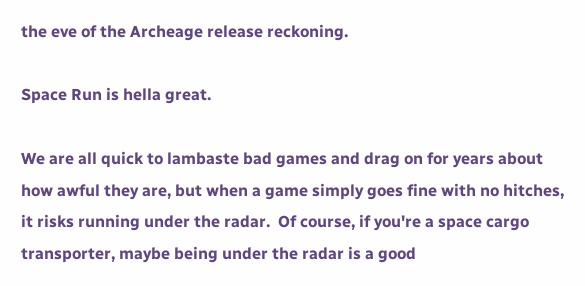the eve of the Archeage release reckoning.

Space Run is hella great.

We are all quick to lambaste bad games and drag on for years about how awful they are, but when a game simply goes fine with no hitches, it risks running under the radar.  Of course, if you're a space cargo transporter, maybe being under the radar is a good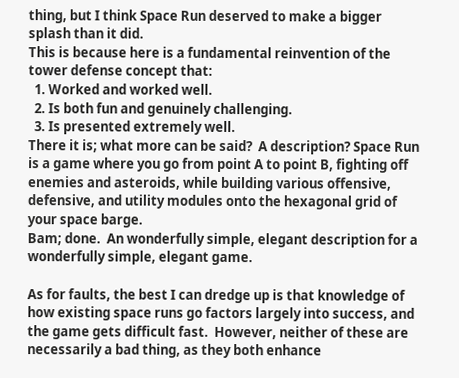thing, but I think Space Run deserved to make a bigger splash than it did.
This is because here is a fundamental reinvention of the tower defense concept that:
  1. Worked and worked well.
  2. Is both fun and genuinely challenging.
  3. Is presented extremely well.
There it is; what more can be said?  A description? Space Run is a game where you go from point A to point B, fighting off enemies and asteroids, while building various offensive, defensive, and utility modules onto the hexagonal grid of your space barge.
Bam; done.  An wonderfully simple, elegant description for a wonderfully simple, elegant game.

As for faults, the best I can dredge up is that knowledge of how existing space runs go factors largely into success, and the game gets difficult fast.  However, neither of these are necessarily a bad thing, as they both enhance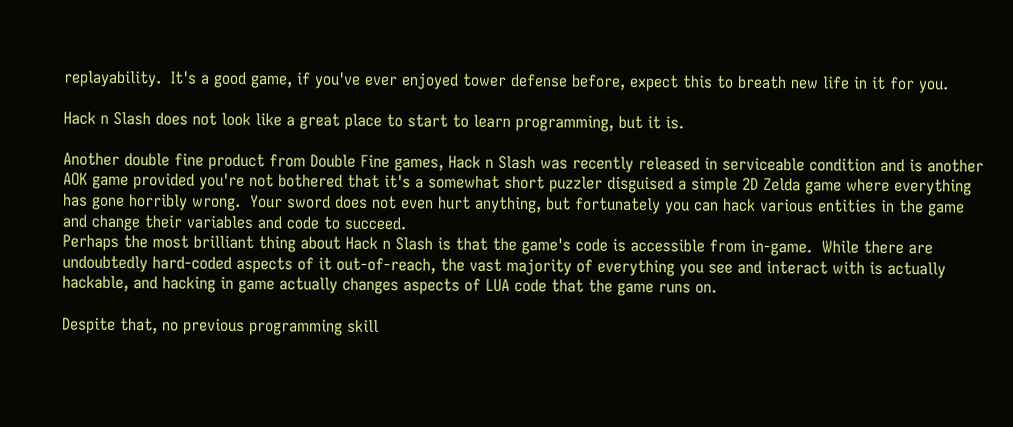replayability.  It's a good game, if you've ever enjoyed tower defense before, expect this to breath new life in it for you.

Hack n Slash does not look like a great place to start to learn programming, but it is.

Another double fine product from Double Fine games, Hack n Slash was recently released in serviceable condition and is another AOK game provided you're not bothered that it's a somewhat short puzzler disguised a simple 2D Zelda game where everything has gone horribly wrong.  Your sword does not even hurt anything, but fortunately you can hack various entities in the game and change their variables and code to succeed.
Perhaps the most brilliant thing about Hack n Slash is that the game's code is accessible from in-game.  While there are undoubtedly hard-coded aspects of it out-of-reach, the vast majority of everything you see and interact with is actually hackable, and hacking in game actually changes aspects of LUA code that the game runs on.

Despite that, no previous programming skill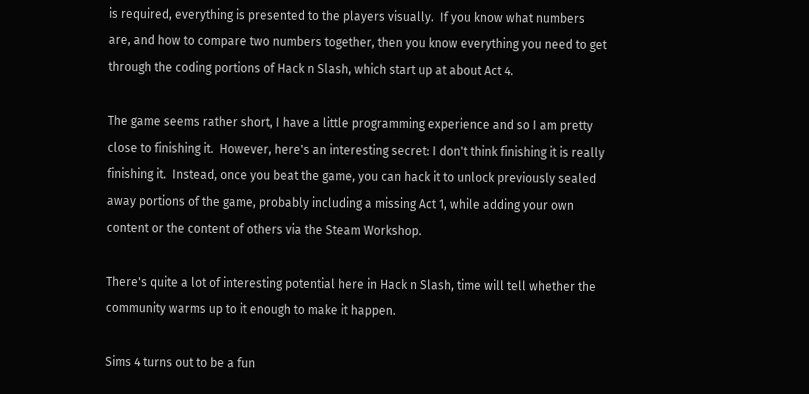is required, everything is presented to the players visually.  If you know what numbers are, and how to compare two numbers together, then you know everything you need to get through the coding portions of Hack n Slash, which start up at about Act 4.

The game seems rather short, I have a little programming experience and so I am pretty close to finishing it.  However, here's an interesting secret: I don't think finishing it is really finishing it.  Instead, once you beat the game, you can hack it to unlock previously sealed away portions of the game, probably including a missing Act 1, while adding your own content or the content of others via the Steam Workshop.

There's quite a lot of interesting potential here in Hack n Slash, time will tell whether the community warms up to it enough to make it happen.

Sims 4 turns out to be a fun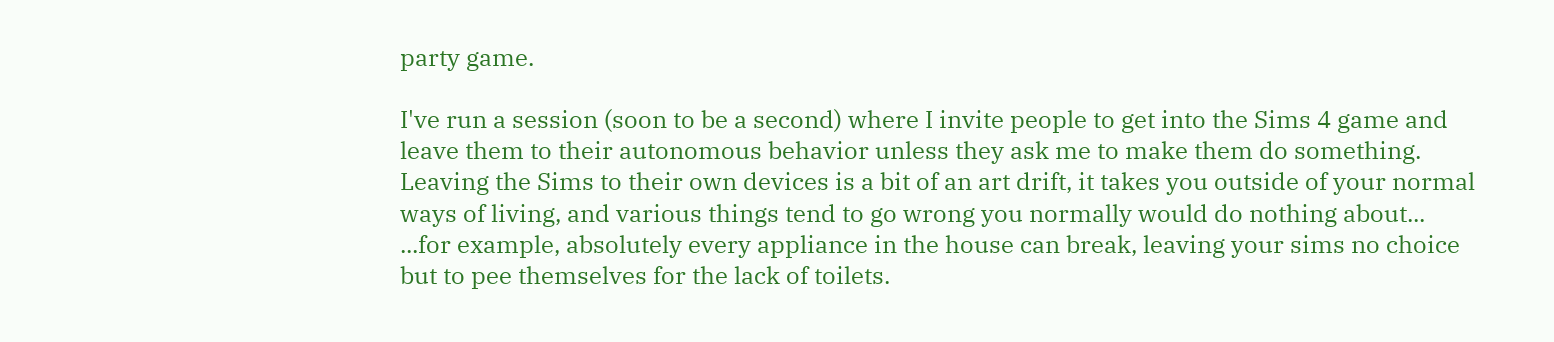party game.

I've run a session (soon to be a second) where I invite people to get into the Sims 4 game and leave them to their autonomous behavior unless they ask me to make them do something.  Leaving the Sims to their own devices is a bit of an art drift, it takes you outside of your normal ways of living, and various things tend to go wrong you normally would do nothing about...
...for example, absolutely every appliance in the house can break, leaving your sims no choice but to pee themselves for the lack of toilets.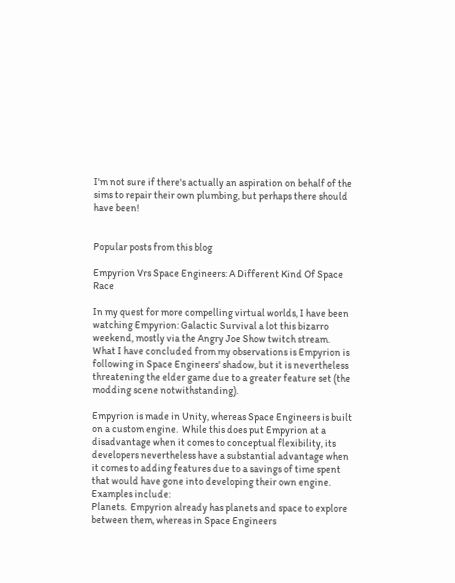I'm not sure if there's actually an aspiration on behalf of the sims to repair their own plumbing, but perhaps there should have been!


Popular posts from this blog

Empyrion Vrs Space Engineers: A Different Kind Of Space Race

In my quest for more compelling virtual worlds, I have been watching Empyrion: Galactic Survival a lot this bizarro weekend, mostly via the Angry Joe Show twitch stream.  What I have concluded from my observations is Empyrion is following in Space Engineers' shadow, but it is nevertheless threatening the elder game due to a greater feature set (the modding scene notwithstanding).

Empyrion is made in Unity, whereas Space Engineers is built on a custom engine.  While this does put Empyrion at a disadvantage when it comes to conceptual flexibility, its developers nevertheless have a substantial advantage when it comes to adding features due to a savings of time spent that would have gone into developing their own engine.  Examples include:
Planets.  Empyrion already has planets and space to explore between them, whereas in Space Engineers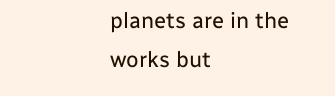planets are in the works but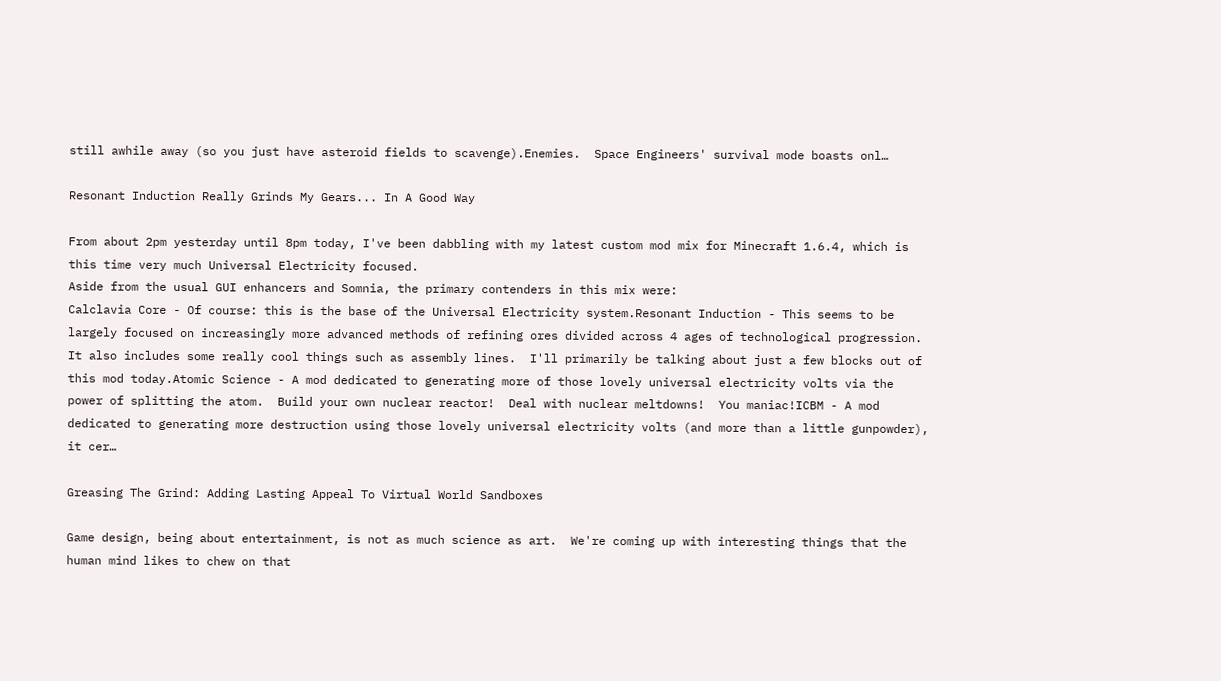still awhile away (so you just have asteroid fields to scavenge).Enemies.  Space Engineers' survival mode boasts onl…

Resonant Induction Really Grinds My Gears... In A Good Way

From about 2pm yesterday until 8pm today, I've been dabbling with my latest custom mod mix for Minecraft 1.6.4, which is this time very much Universal Electricity focused.
Aside from the usual GUI enhancers and Somnia, the primary contenders in this mix were:
Calclavia Core - Of course: this is the base of the Universal Electricity system.Resonant Induction - This seems to be largely focused on increasingly more advanced methods of refining ores divided across 4 ages of technological progression.  It also includes some really cool things such as assembly lines.  I'll primarily be talking about just a few blocks out of this mod today.Atomic Science - A mod dedicated to generating more of those lovely universal electricity volts via the power of splitting the atom.  Build your own nuclear reactor!  Deal with nuclear meltdowns!  You maniac!ICBM - A mod dedicated to generating more destruction using those lovely universal electricity volts (and more than a little gunpowder), it cer…

Greasing The Grind: Adding Lasting Appeal To Virtual World Sandboxes

Game design, being about entertainment, is not as much science as art.  We're coming up with interesting things that the human mind likes to chew on that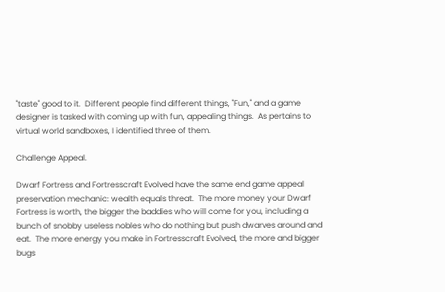"taste" good to it.  Different people find different things, "Fun," and a game designer is tasked with coming up with fun, appealing things.  As pertains to virtual world sandboxes, I identified three of them.

Challenge Appeal.

Dwarf Fortress and Fortresscraft Evolved have the same end game appeal preservation mechanic: wealth equals threat.  The more money your Dwarf Fortress is worth, the bigger the baddies who will come for you, including a bunch of snobby useless nobles who do nothing but push dwarves around and eat.  The more energy you make in Fortresscraft Evolved, the more and bigger bugs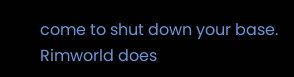come to shut down your base.  Rimworld does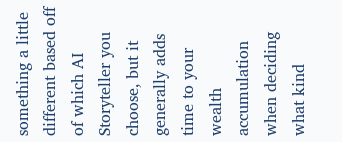something a little different based off of which AI Storyteller you choose, but it generally adds time to your wealth accumulation when deciding what kind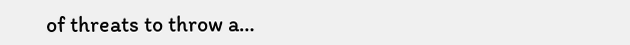of threats to throw a…